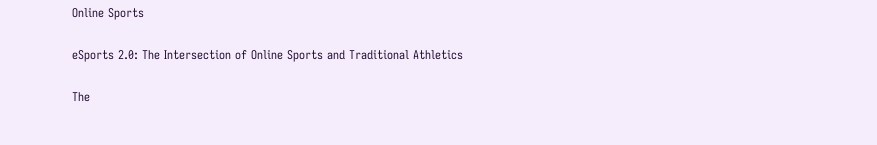Online Sports

eSports 2.0: The Intersection of Online Sports and Traditional Athletics

The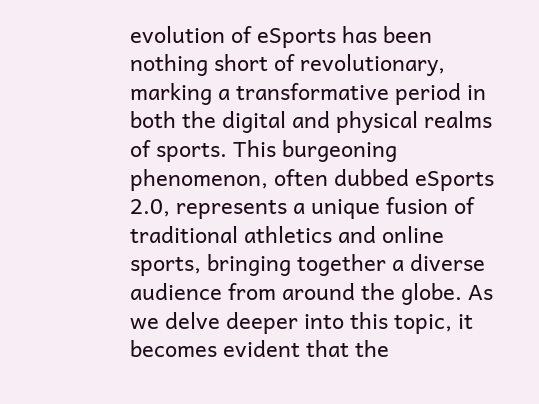evolution of eSports has been nothing short of revolutionary, marking a transformative period in both the digital and physical realms of sports. This burgeoning phenomenon, often dubbed eSports 2.0, represents a unique fusion of traditional athletics and online sports, bringing together a diverse audience from around the globe. As we delve deeper into this topic, it becomes evident that the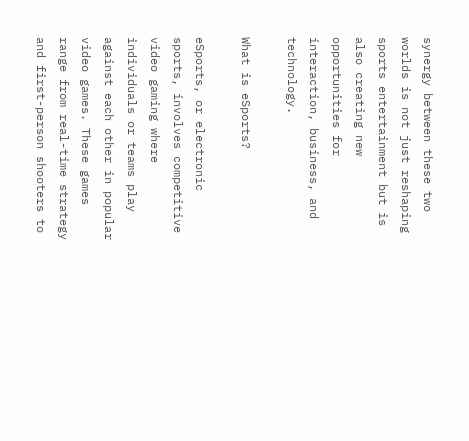synergy between these two worlds is not just reshaping sports entertainment but is also creating new opportunities for interaction, business, and technology.

What is eSports?

eSports, or electronic sports, involves competitive video gaming where individuals or teams play against each other in popular video games. These games range from real-time strategy and first-person shooters to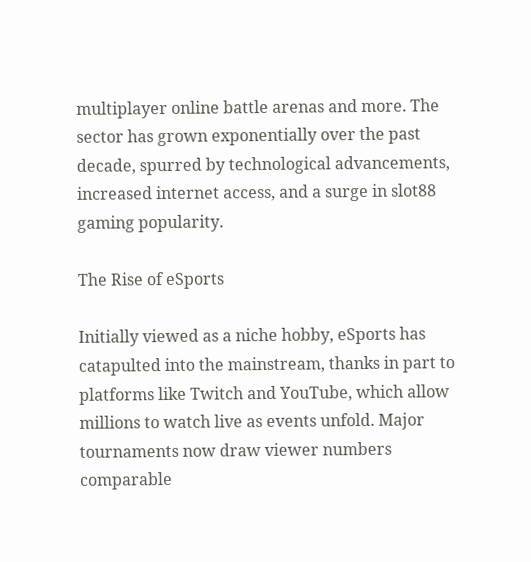multiplayer online battle arenas and more. The sector has grown exponentially over the past decade, spurred by technological advancements, increased internet access, and a surge in slot88 gaming popularity.

The Rise of eSports

Initially viewed as a niche hobby, eSports has catapulted into the mainstream, thanks in part to platforms like Twitch and YouTube, which allow millions to watch live as events unfold. Major tournaments now draw viewer numbers comparable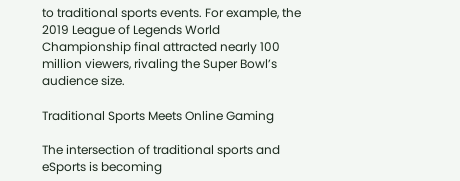to traditional sports events. For example, the 2019 League of Legends World Championship final attracted nearly 100 million viewers, rivaling the Super Bowl’s audience size.

Traditional Sports Meets Online Gaming

The intersection of traditional sports and eSports is becoming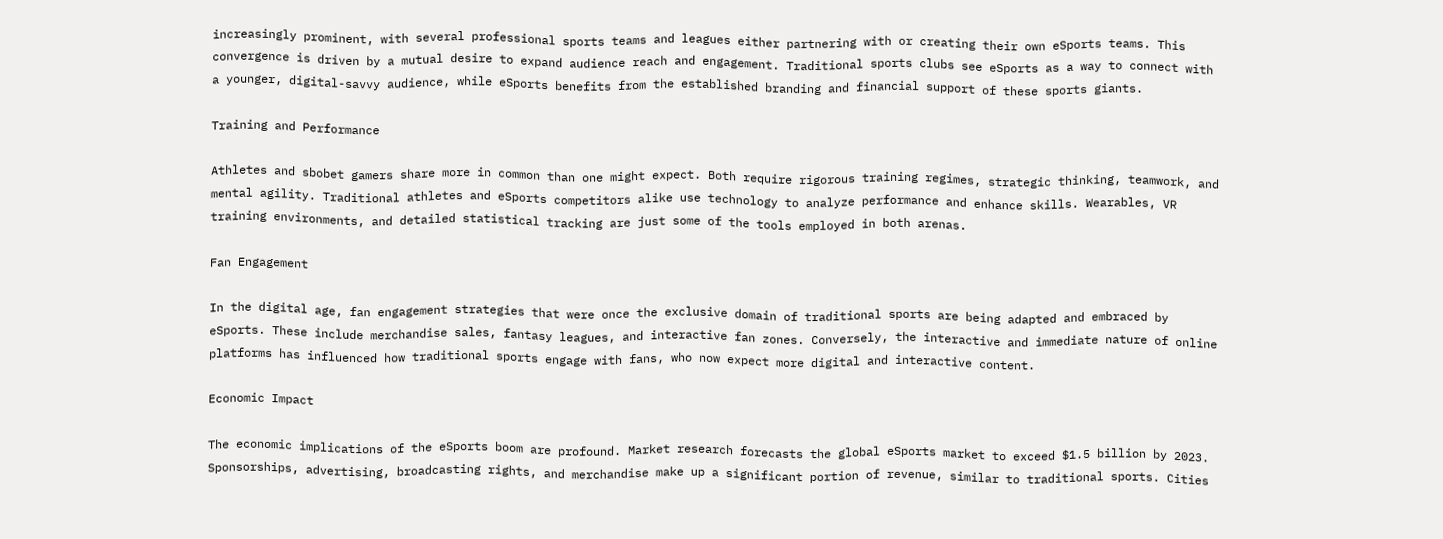increasingly prominent, with several professional sports teams and leagues either partnering with or creating their own eSports teams. This convergence is driven by a mutual desire to expand audience reach and engagement. Traditional sports clubs see eSports as a way to connect with a younger, digital-savvy audience, while eSports benefits from the established branding and financial support of these sports giants.

Training and Performance

Athletes and sbobet gamers share more in common than one might expect. Both require rigorous training regimes, strategic thinking, teamwork, and mental agility. Traditional athletes and eSports competitors alike use technology to analyze performance and enhance skills. Wearables, VR training environments, and detailed statistical tracking are just some of the tools employed in both arenas.

Fan Engagement

In the digital age, fan engagement strategies that were once the exclusive domain of traditional sports are being adapted and embraced by eSports. These include merchandise sales, fantasy leagues, and interactive fan zones. Conversely, the interactive and immediate nature of online platforms has influenced how traditional sports engage with fans, who now expect more digital and interactive content.

Economic Impact

The economic implications of the eSports boom are profound. Market research forecasts the global eSports market to exceed $1.5 billion by 2023. Sponsorships, advertising, broadcasting rights, and merchandise make up a significant portion of revenue, similar to traditional sports. Cities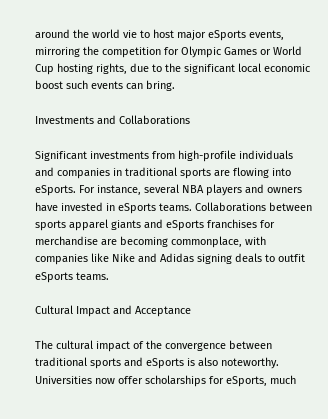around the world vie to host major eSports events, mirroring the competition for Olympic Games or World Cup hosting rights, due to the significant local economic boost such events can bring.

Investments and Collaborations

Significant investments from high-profile individuals and companies in traditional sports are flowing into eSports. For instance, several NBA players and owners have invested in eSports teams. Collaborations between sports apparel giants and eSports franchises for merchandise are becoming commonplace, with companies like Nike and Adidas signing deals to outfit eSports teams.

Cultural Impact and Acceptance

The cultural impact of the convergence between traditional sports and eSports is also noteworthy. Universities now offer scholarships for eSports, much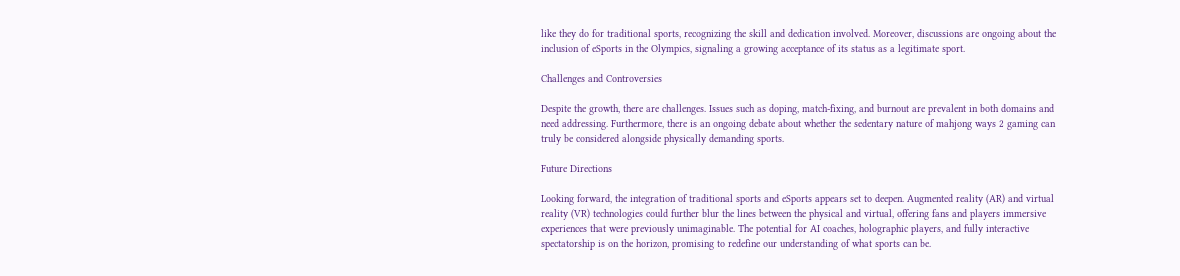like they do for traditional sports, recognizing the skill and dedication involved. Moreover, discussions are ongoing about the inclusion of eSports in the Olympics, signaling a growing acceptance of its status as a legitimate sport.

Challenges and Controversies

Despite the growth, there are challenges. Issues such as doping, match-fixing, and burnout are prevalent in both domains and need addressing. Furthermore, there is an ongoing debate about whether the sedentary nature of mahjong ways 2 gaming can truly be considered alongside physically demanding sports.

Future Directions

Looking forward, the integration of traditional sports and eSports appears set to deepen. Augmented reality (AR) and virtual reality (VR) technologies could further blur the lines between the physical and virtual, offering fans and players immersive experiences that were previously unimaginable. The potential for AI coaches, holographic players, and fully interactive spectatorship is on the horizon, promising to redefine our understanding of what sports can be.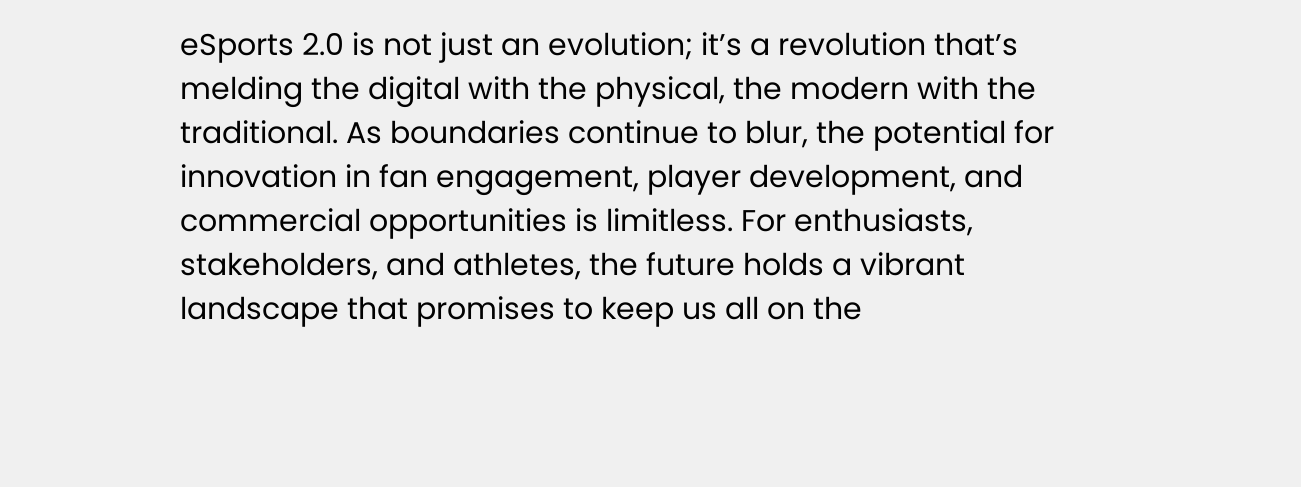eSports 2.0 is not just an evolution; it’s a revolution that’s melding the digital with the physical, the modern with the traditional. As boundaries continue to blur, the potential for innovation in fan engagement, player development, and commercial opportunities is limitless. For enthusiasts, stakeholders, and athletes, the future holds a vibrant landscape that promises to keep us all on the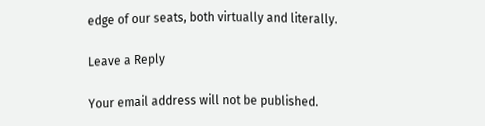edge of our seats, both virtually and literally.

Leave a Reply

Your email address will not be published.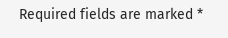Required fields are marked *